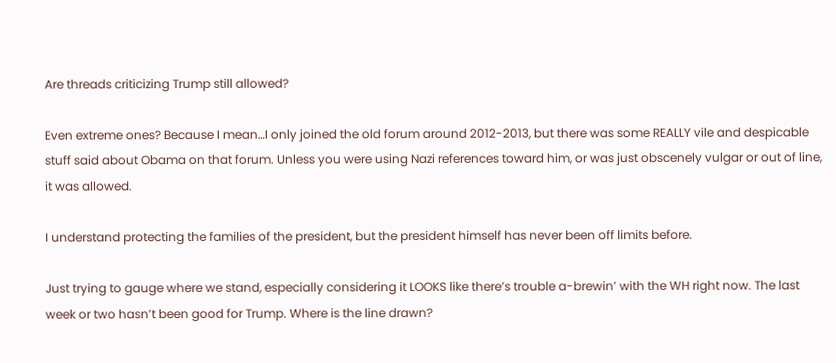Are threads criticizing Trump still allowed?

Even extreme ones? Because I mean…I only joined the old forum around 2012-2013, but there was some REALLY vile and despicable stuff said about Obama on that forum. Unless you were using Nazi references toward him, or was just obscenely vulgar or out of line, it was allowed.

I understand protecting the families of the president, but the president himself has never been off limits before.

Just trying to gauge where we stand, especially considering it LOOKS like there’s trouble a-brewin’ with the WH right now. The last week or two hasn’t been good for Trump. Where is the line drawn?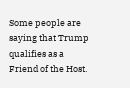Some people are saying that Trump qualifies as a Friend of the Host.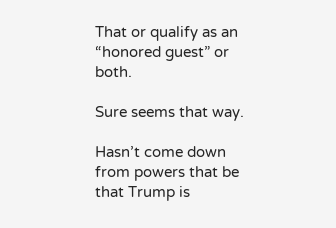That or qualify as an “honored guest” or both.

Sure seems that way.

Hasn’t come down from powers that be that Trump is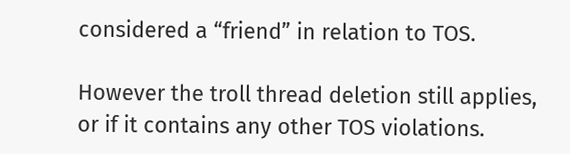considered a “friend” in relation to TOS.

However the troll thread deletion still applies, or if it contains any other TOS violations.